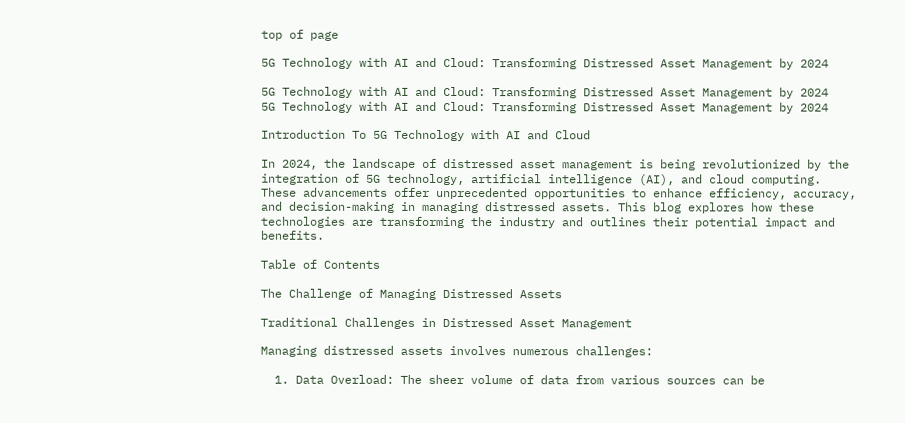top of page

5G Technology with AI and Cloud: Transforming Distressed Asset Management by 2024

5G Technology with AI and Cloud: Transforming Distressed Asset Management by 2024
5G Technology with AI and Cloud: Transforming Distressed Asset Management by 2024

Introduction To 5G Technology with AI and Cloud

In 2024, the landscape of distressed asset management is being revolutionized by the integration of 5G technology, artificial intelligence (AI), and cloud computing. These advancements offer unprecedented opportunities to enhance efficiency, accuracy, and decision-making in managing distressed assets. This blog explores how these technologies are transforming the industry and outlines their potential impact and benefits.

Table of Contents

The Challenge of Managing Distressed Assets

Traditional Challenges in Distressed Asset Management

Managing distressed assets involves numerous challenges:

  1. Data Overload: The sheer volume of data from various sources can be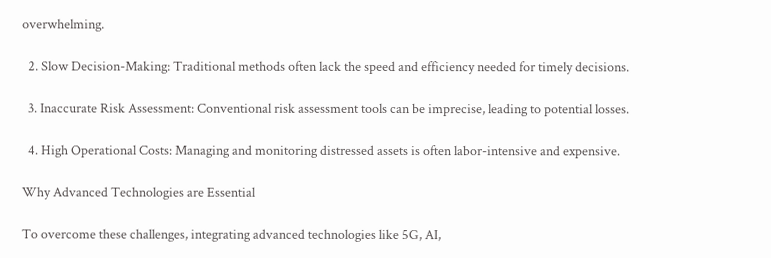overwhelming.

  2. Slow Decision-Making: Traditional methods often lack the speed and efficiency needed for timely decisions.

  3. Inaccurate Risk Assessment: Conventional risk assessment tools can be imprecise, leading to potential losses.

  4. High Operational Costs: Managing and monitoring distressed assets is often labor-intensive and expensive.

Why Advanced Technologies are Essential

To overcome these challenges, integrating advanced technologies like 5G, AI,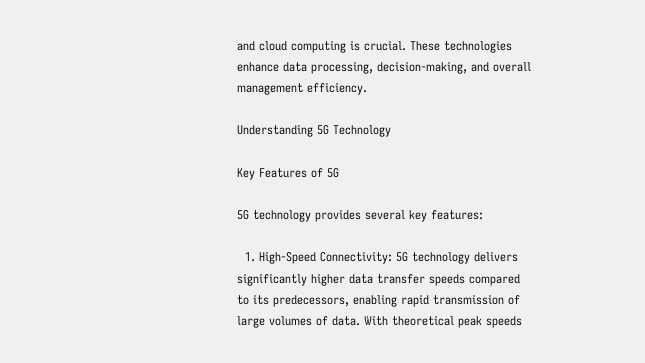and cloud computing is crucial. These technologies enhance data processing, decision-making, and overall management efficiency.

Understanding 5G Technology

Key Features of 5G

5G technology provides several key features:

  1. High-Speed Connectivity: 5G technology delivers significantly higher data transfer speeds compared to its predecessors, enabling rapid transmission of large volumes of data. With theoretical peak speeds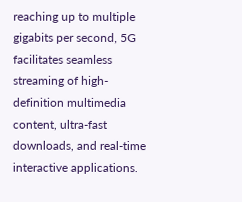reaching up to multiple gigabits per second, 5G facilitates seamless streaming of high-definition multimedia content, ultra-fast downloads, and real-time interactive applications.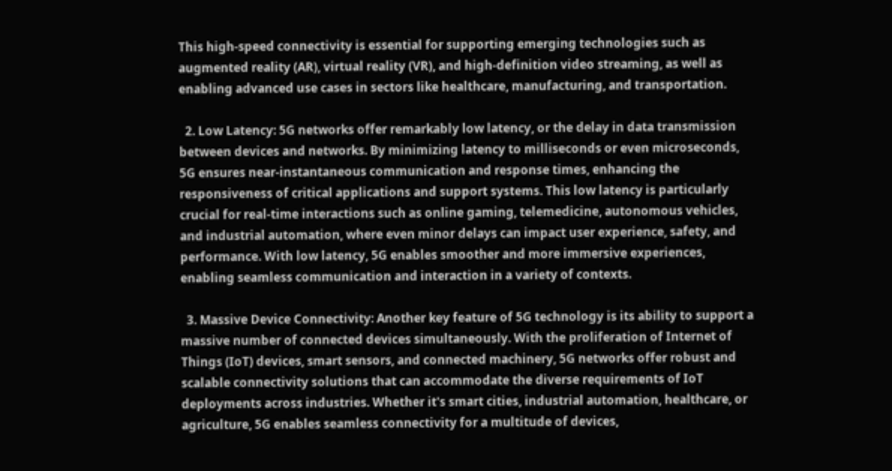This high-speed connectivity is essential for supporting emerging technologies such as augmented reality (AR), virtual reality (VR), and high-definition video streaming, as well as enabling advanced use cases in sectors like healthcare, manufacturing, and transportation.

  2. Low Latency: 5G networks offer remarkably low latency, or the delay in data transmission between devices and networks. By minimizing latency to milliseconds or even microseconds, 5G ensures near-instantaneous communication and response times, enhancing the responsiveness of critical applications and support systems. This low latency is particularly crucial for real-time interactions such as online gaming, telemedicine, autonomous vehicles, and industrial automation, where even minor delays can impact user experience, safety, and performance. With low latency, 5G enables smoother and more immersive experiences, enabling seamless communication and interaction in a variety of contexts.

  3. Massive Device Connectivity: Another key feature of 5G technology is its ability to support a massive number of connected devices simultaneously. With the proliferation of Internet of Things (IoT) devices, smart sensors, and connected machinery, 5G networks offer robust and scalable connectivity solutions that can accommodate the diverse requirements of IoT deployments across industries. Whether it's smart cities, industrial automation, healthcare, or agriculture, 5G enables seamless connectivity for a multitude of devices,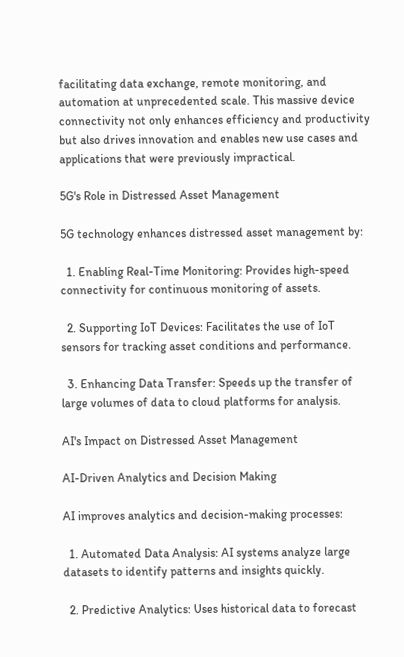facilitating data exchange, remote monitoring, and automation at unprecedented scale. This massive device connectivity not only enhances efficiency and productivity but also drives innovation and enables new use cases and applications that were previously impractical.

5G's Role in Distressed Asset Management

5G technology enhances distressed asset management by:

  1. Enabling Real-Time Monitoring: Provides high-speed connectivity for continuous monitoring of assets.

  2. Supporting IoT Devices: Facilitates the use of IoT sensors for tracking asset conditions and performance.

  3. Enhancing Data Transfer: Speeds up the transfer of large volumes of data to cloud platforms for analysis.

AI's Impact on Distressed Asset Management

AI-Driven Analytics and Decision Making

AI improves analytics and decision-making processes:

  1. Automated Data Analysis: AI systems analyze large datasets to identify patterns and insights quickly.

  2. Predictive Analytics: Uses historical data to forecast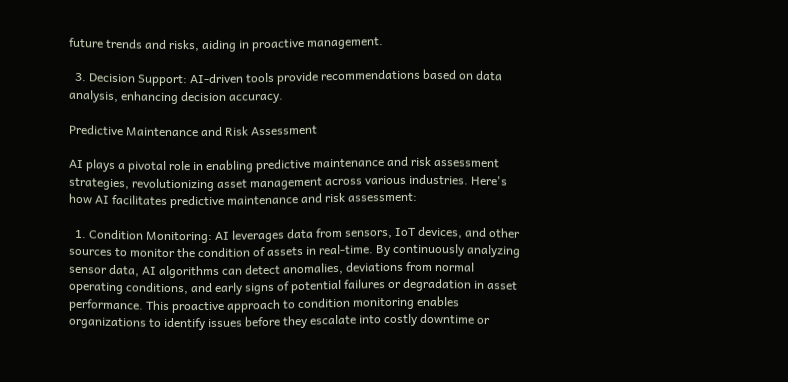future trends and risks, aiding in proactive management.

  3. Decision Support: AI-driven tools provide recommendations based on data analysis, enhancing decision accuracy.

Predictive Maintenance and Risk Assessment

AI plays a pivotal role in enabling predictive maintenance and risk assessment strategies, revolutionizing asset management across various industries. Here's how AI facilitates predictive maintenance and risk assessment:

  1. Condition Monitoring: AI leverages data from sensors, IoT devices, and other sources to monitor the condition of assets in real-time. By continuously analyzing sensor data, AI algorithms can detect anomalies, deviations from normal operating conditions, and early signs of potential failures or degradation in asset performance. This proactive approach to condition monitoring enables organizations to identify issues before they escalate into costly downtime or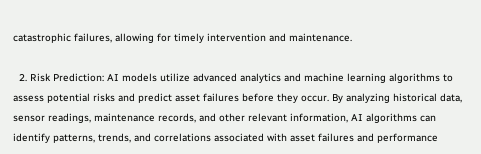catastrophic failures, allowing for timely intervention and maintenance.

  2. Risk Prediction: AI models utilize advanced analytics and machine learning algorithms to assess potential risks and predict asset failures before they occur. By analyzing historical data, sensor readings, maintenance records, and other relevant information, AI algorithms can identify patterns, trends, and correlations associated with asset failures and performance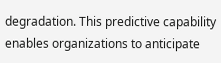degradation. This predictive capability enables organizations to anticipate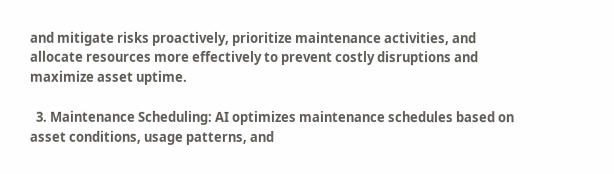and mitigate risks proactively, prioritize maintenance activities, and allocate resources more effectively to prevent costly disruptions and maximize asset uptime.

  3. Maintenance Scheduling: AI optimizes maintenance schedules based on asset conditions, usage patterns, and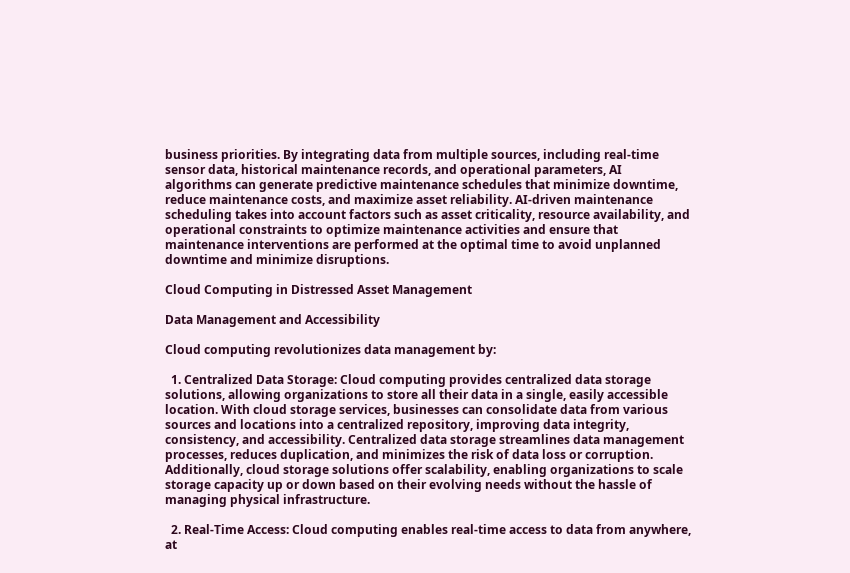business priorities. By integrating data from multiple sources, including real-time sensor data, historical maintenance records, and operational parameters, AI algorithms can generate predictive maintenance schedules that minimize downtime, reduce maintenance costs, and maximize asset reliability. AI-driven maintenance scheduling takes into account factors such as asset criticality, resource availability, and operational constraints to optimize maintenance activities and ensure that maintenance interventions are performed at the optimal time to avoid unplanned downtime and minimize disruptions.

Cloud Computing in Distressed Asset Management

Data Management and Accessibility

Cloud computing revolutionizes data management by:

  1. Centralized Data Storage: Cloud computing provides centralized data storage solutions, allowing organizations to store all their data in a single, easily accessible location. With cloud storage services, businesses can consolidate data from various sources and locations into a centralized repository, improving data integrity, consistency, and accessibility. Centralized data storage streamlines data management processes, reduces duplication, and minimizes the risk of data loss or corruption. Additionally, cloud storage solutions offer scalability, enabling organizations to scale storage capacity up or down based on their evolving needs without the hassle of managing physical infrastructure.

  2. Real-Time Access: Cloud computing enables real-time access to data from anywhere, at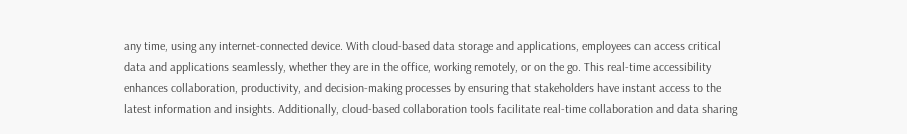any time, using any internet-connected device. With cloud-based data storage and applications, employees can access critical data and applications seamlessly, whether they are in the office, working remotely, or on the go. This real-time accessibility enhances collaboration, productivity, and decision-making processes by ensuring that stakeholders have instant access to the latest information and insights. Additionally, cloud-based collaboration tools facilitate real-time collaboration and data sharing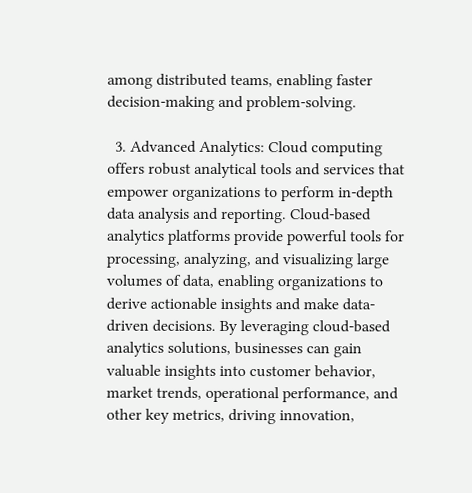among distributed teams, enabling faster decision-making and problem-solving.

  3. Advanced Analytics: Cloud computing offers robust analytical tools and services that empower organizations to perform in-depth data analysis and reporting. Cloud-based analytics platforms provide powerful tools for processing, analyzing, and visualizing large volumes of data, enabling organizations to derive actionable insights and make data-driven decisions. By leveraging cloud-based analytics solutions, businesses can gain valuable insights into customer behavior, market trends, operational performance, and other key metrics, driving innovation,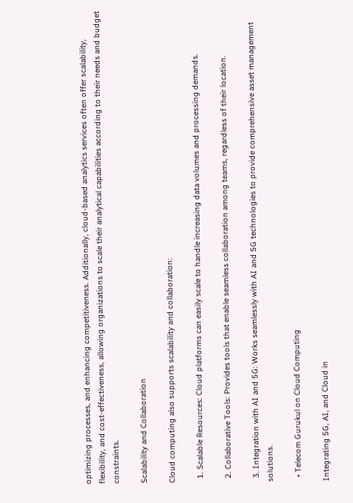optimizing processes, and enhancing competitiveness. Additionally, cloud-based analytics services often offer scalability, flexibility, and cost-effectiveness, allowing organizations to scale their analytical capabilities according to their needs and budget constraints.

Scalability and Collaboration

Cloud computing also supports scalability and collaboration:

  1. Scalable Resources: Cloud platforms can easily scale to handle increasing data volumes and processing demands.

  2. Collaborative Tools: Provides tools that enable seamless collaboration among teams, regardless of their location.

  3. Integration with AI and 5G: Works seamlessly with AI and 5G technologies to provide comprehensive asset management solutions.

  • Telecom Gurukul on Cloud Computing

Integrating 5G, AI, and Cloud in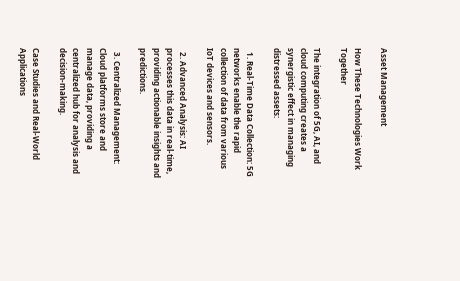Asset Management

How These Technologies Work Together

The integration of 5G, AI, and cloud computing creates a synergistic effect in managing distressed assets:

  1. Real-Time Data Collection: 5G networks enable the rapid collection of data from various IoT devices and sensors.

  2. Advanced Analysis: AI processes this data in real-time, providing actionable insights and predictions.

  3. Centralized Management: Cloud platforms store and manage data, providing a centralized hub for analysis and decision-making.

Case Studies and Real-World Applications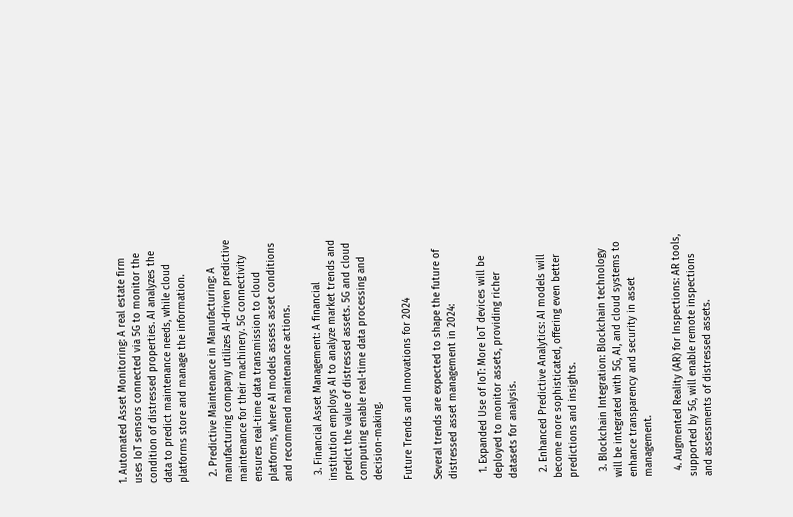1. Automated Asset Monitoring: A real estate firm uses IoT sensors connected via 5G to monitor the condition of distressed properties. AI analyzes the data to predict maintenance needs, while cloud platforms store and manage the information.

  2. Predictive Maintenance in Manufacturing: A manufacturing company utilizes AI-driven predictive maintenance for their machinery. 5G connectivity ensures real-time data transmission to cloud platforms, where AI models assess asset conditions and recommend maintenance actions.

  3. Financial Asset Management: A financial institution employs AI to analyze market trends and predict the value of distressed assets. 5G and cloud computing enable real-time data processing and decision-making.

Future Trends and Innovations for 2024

Several trends are expected to shape the future of distressed asset management in 2024:

  1. Expanded Use of IoT: More IoT devices will be deployed to monitor assets, providing richer datasets for analysis.

  2. Enhanced Predictive Analytics: AI models will become more sophisticated, offering even better predictions and insights.

  3. Blockchain Integration: Blockchain technology will be integrated with 5G, AI, and cloud systems to enhance transparency and security in asset management.

  4. Augmented Reality (AR) for Inspections: AR tools, supported by 5G, will enable remote inspections and assessments of distressed assets.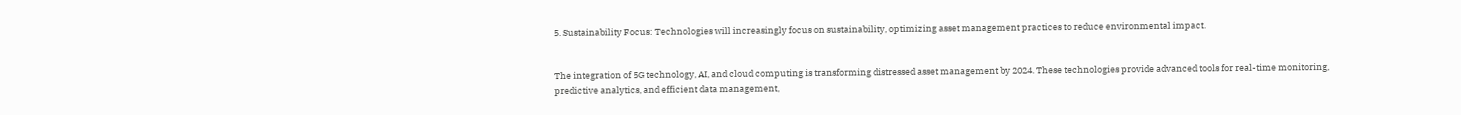5. Sustainability Focus: Technologies will increasingly focus on sustainability, optimizing asset management practices to reduce environmental impact.


The integration of 5G technology, AI, and cloud computing is transforming distressed asset management by 2024. These technologies provide advanced tools for real-time monitoring, predictive analytics, and efficient data management,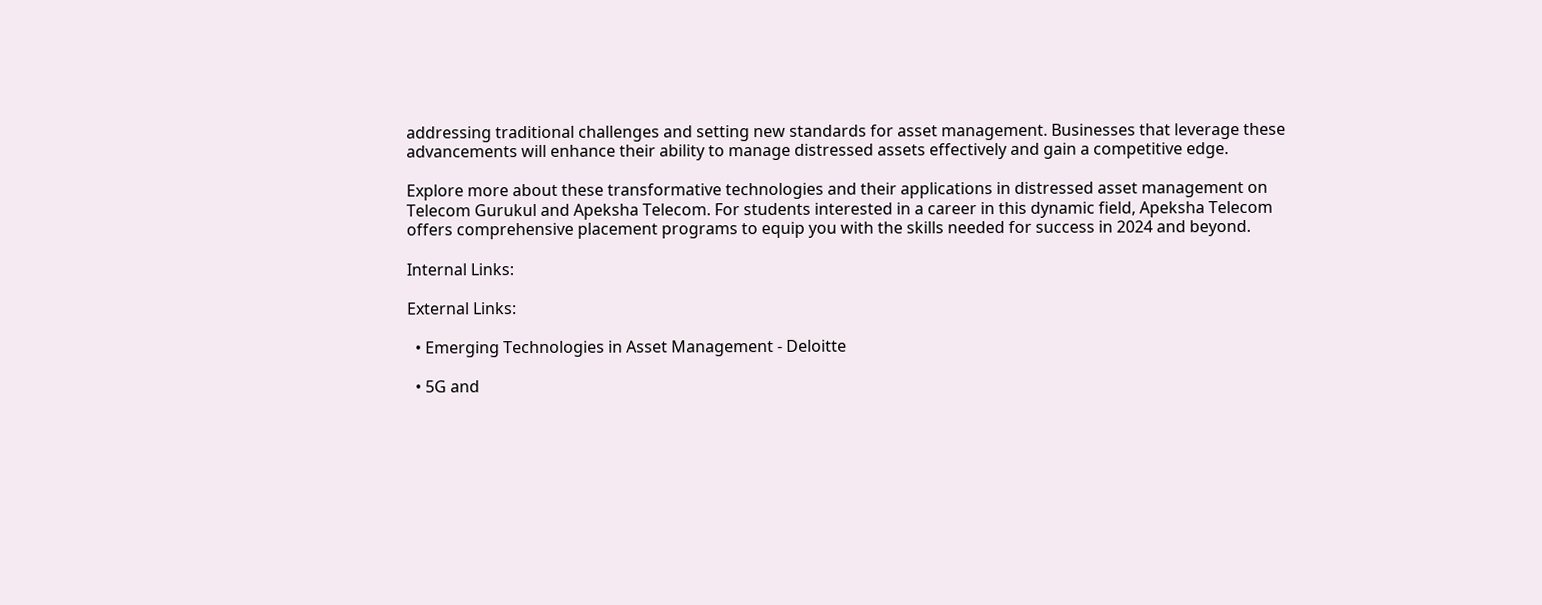addressing traditional challenges and setting new standards for asset management. Businesses that leverage these advancements will enhance their ability to manage distressed assets effectively and gain a competitive edge.

Explore more about these transformative technologies and their applications in distressed asset management on Telecom Gurukul and Apeksha Telecom. For students interested in a career in this dynamic field, Apeksha Telecom offers comprehensive placement programs to equip you with the skills needed for success in 2024 and beyond.

Internal Links:

External Links:

  • Emerging Technologies in Asset Management - Deloitte

  • 5G and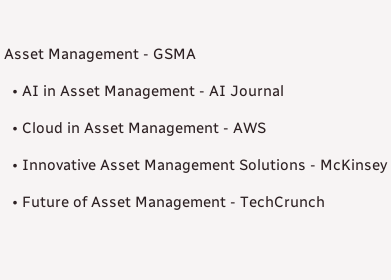Asset Management - GSMA

  • AI in Asset Management - AI Journal

  • Cloud in Asset Management - AWS

  • Innovative Asset Management Solutions - McKinsey

  • Future of Asset Management - TechCrunch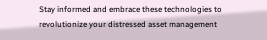Stay informed and embrace these technologies to revolutionize your distressed asset management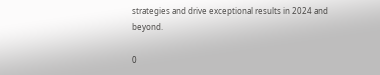strategies and drive exceptional results in 2024 and beyond.

0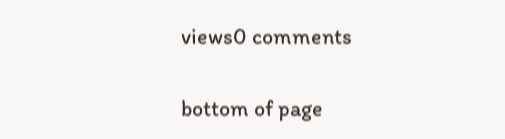views0 comments


bottom of page